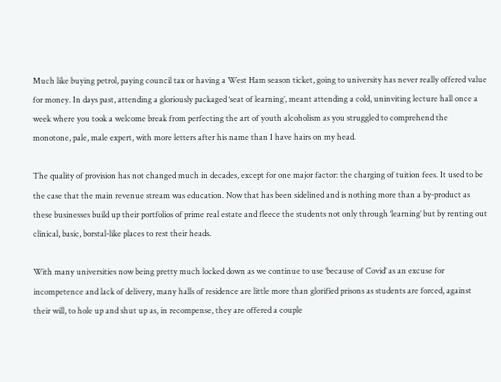Much like buying petrol, paying council tax or having a West Ham season ticket, going to university has never really offered value for money. In days past, attending a gloriously packaged ‘seat of learning’, meant attending a cold, uninviting lecture hall once a week where you took a welcome break from perfecting the art of youth alcoholism as you struggled to comprehend the monotone, pale, male expert, with more letters after his name than I have hairs on my head.

The quality of provision has not changed much in decades, except for one major factor: the charging of tuition fees. It used to be the case that the main revenue stream was education. Now that has been sidelined and is nothing more than a by-product as these businesses build up their portfolios of prime real estate and fleece the students not only through ‘learning’ but by renting out clinical, basic, borstal-like places to rest their heads.

With many universities now being pretty much locked down as we continue to use ‘because of Covid’ as an excuse for incompetence and lack of delivery, many halls of residence are little more than glorified prisons as students are forced, against their will, to hole up and shut up as, in recompense, they are offered a couple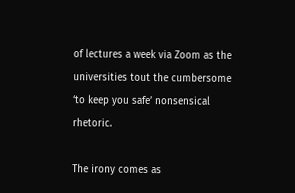of lectures a week via Zoom as the universities tout the cumbersome ‘to keep you safe’ nonsensical rhetoric.

The irony comes as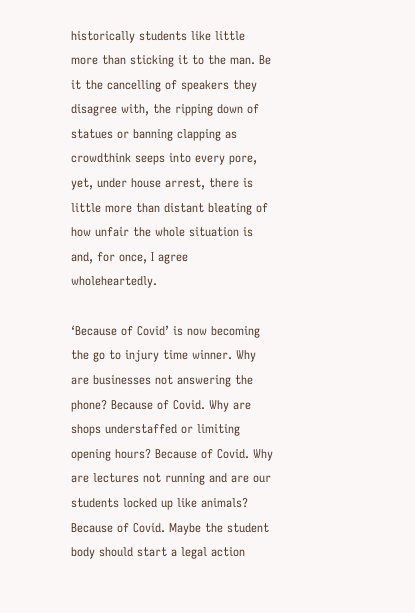historically students like little more than sticking it to the man. Be it the cancelling of speakers they disagree with, the ripping down of statues or banning clapping as crowdthink seeps into every pore, yet, under house arrest, there is little more than distant bleating of how unfair the whole situation is and, for once, I agree wholeheartedly.

‘Because of Covid’ is now becoming the go to injury time winner. Why are businesses not answering the phone? Because of Covid. Why are shops understaffed or limiting opening hours? Because of Covid. Why are lectures not running and are our students locked up like animals? Because of Covid. Maybe the student body should start a legal action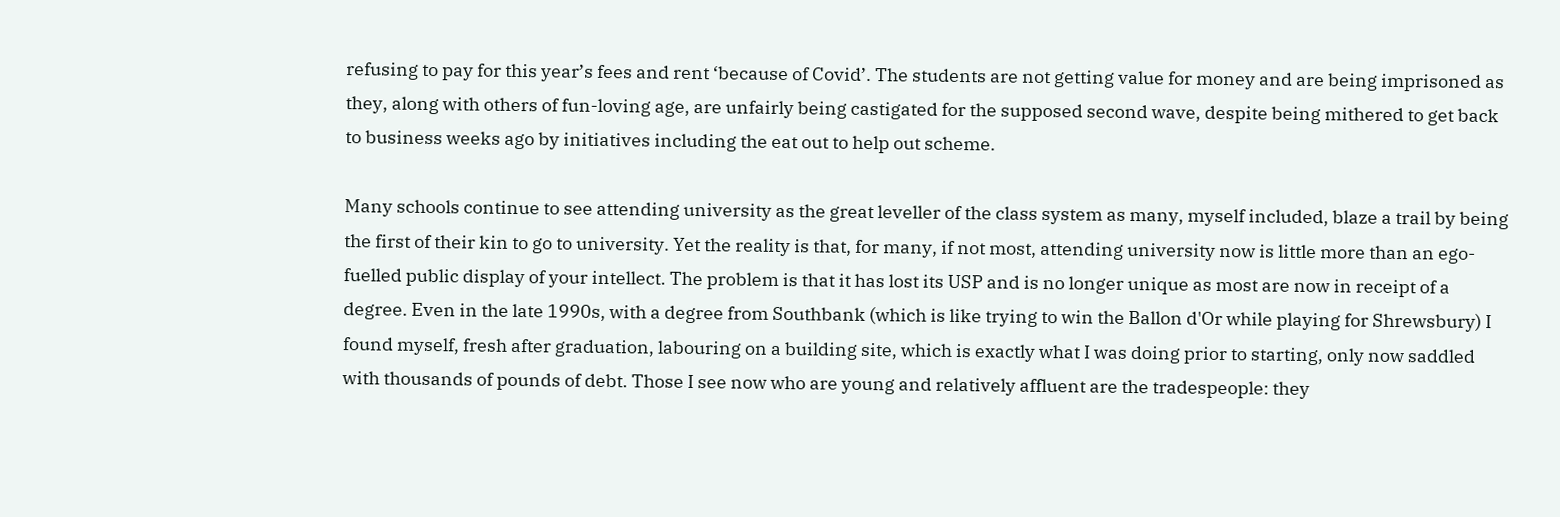refusing to pay for this year’s fees and rent ‘because of Covid’. The students are not getting value for money and are being imprisoned as they, along with others of fun-loving age, are unfairly being castigated for the supposed second wave, despite being mithered to get back to business weeks ago by initiatives including the eat out to help out scheme.

Many schools continue to see attending university as the great leveller of the class system as many, myself included, blaze a trail by being the first of their kin to go to university. Yet the reality is that, for many, if not most, attending university now is little more than an ego-fuelled public display of your intellect. The problem is that it has lost its USP and is no longer unique as most are now in receipt of a degree. Even in the late 1990s, with a degree from Southbank (which is like trying to win the Ballon d'Or while playing for Shrewsbury) I found myself, fresh after graduation, labouring on a building site, which is exactly what I was doing prior to starting, only now saddled with thousands of pounds of debt. Those I see now who are young and relatively affluent are the tradespeople: they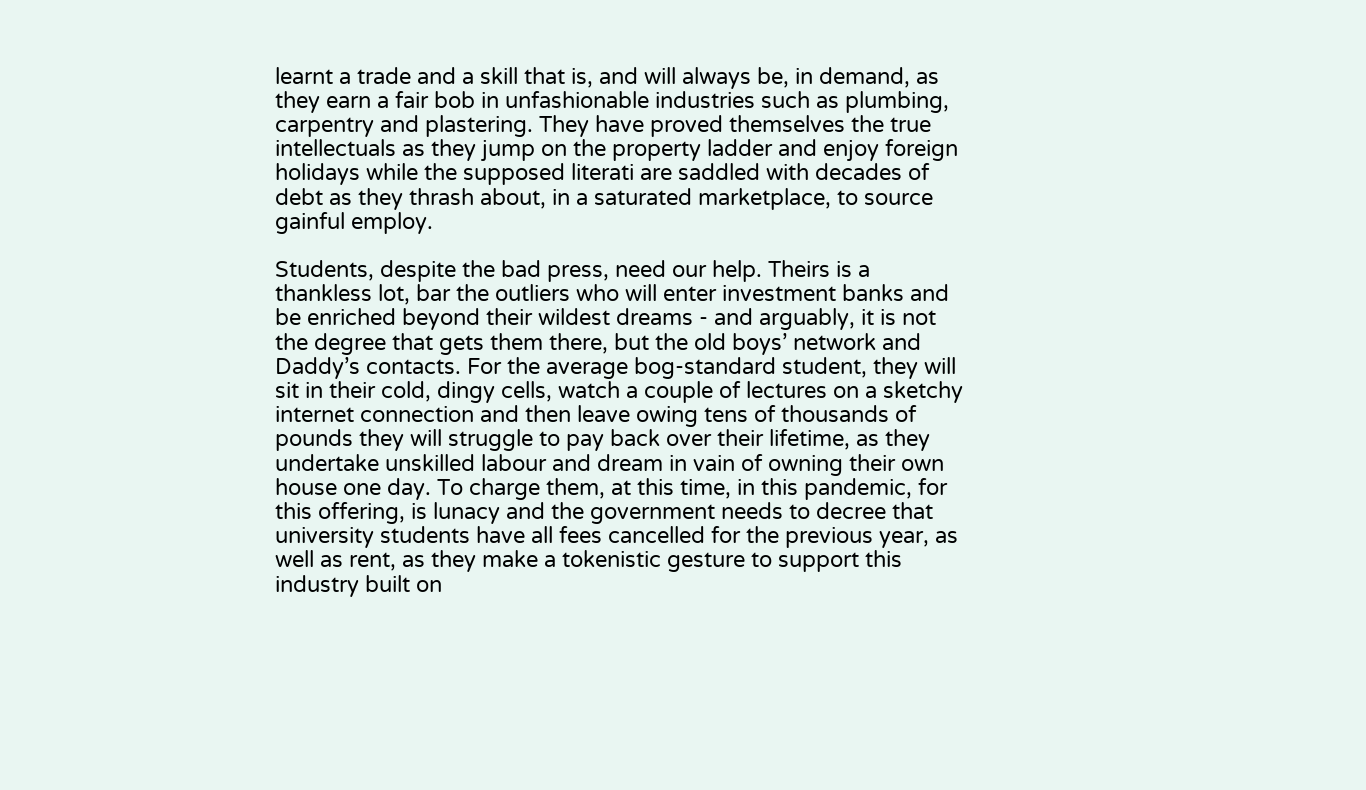learnt a trade and a skill that is, and will always be, in demand, as they earn a fair bob in unfashionable industries such as plumbing, carpentry and plastering. They have proved themselves the true intellectuals as they jump on the property ladder and enjoy foreign holidays while the supposed literati are saddled with decades of debt as they thrash about, in a saturated marketplace, to source gainful employ.

Students, despite the bad press, need our help. Theirs is a thankless lot, bar the outliers who will enter investment banks and be enriched beyond their wildest dreams - and arguably, it is not the degree that gets them there, but the old boys’ network and Daddy’s contacts. For the average bog-standard student, they will sit in their cold, dingy cells, watch a couple of lectures on a sketchy internet connection and then leave owing tens of thousands of pounds they will struggle to pay back over their lifetime, as they undertake unskilled labour and dream in vain of owning their own house one day. To charge them, at this time, in this pandemic, for this offering, is lunacy and the government needs to decree that university students have all fees cancelled for the previous year, as well as rent, as they make a tokenistic gesture to support this industry built on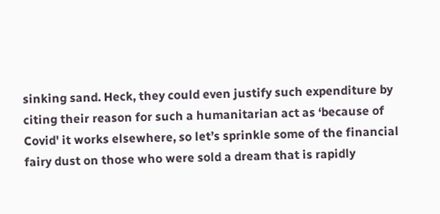sinking sand. Heck, they could even justify such expenditure by citing their reason for such a humanitarian act as ‘because of Covid' it works elsewhere, so let’s sprinkle some of the financial fairy dust on those who were sold a dream that is rapidly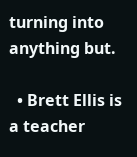turning into anything but.

  • Brett Ellis is a teacher